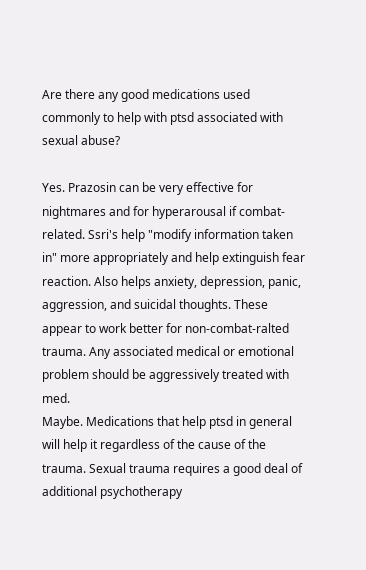Are there any good medications used commonly to help with ptsd associated with sexual abuse?

Yes. Prazosin can be very effective for nightmares and for hyperarousal if combat-related. Ssri's help "modify information taken in" more appropriately and help extinguish fear reaction. Also helps anxiety, depression, panic, aggression, and suicidal thoughts. These appear to work better for non-combat-ralted trauma. Any associated medical or emotional problem should be aggressively treated with med.
Maybe. Medications that help ptsd in general will help it regardless of the cause of the trauma. Sexual trauma requires a good deal of additional psychotherapy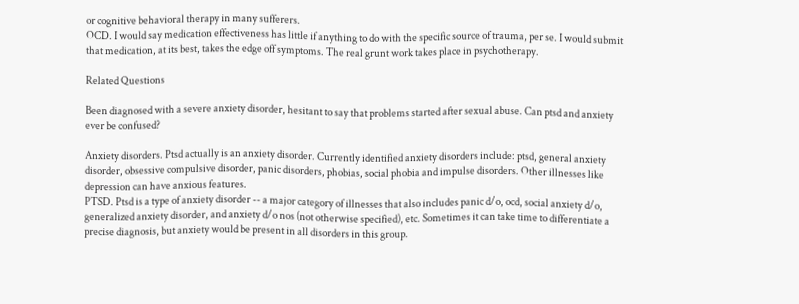or cognitive behavioral therapy in many sufferers.
OCD. I would say medication effectiveness has little if anything to do with the specific source of trauma, per se. I would submit that medication, at its best, takes the edge off symptoms. The real grunt work takes place in psychotherapy.

Related Questions

Been diagnosed with a severe anxiety disorder, hesitant to say that problems started after sexual abuse. Can ptsd and anxiety ever be confused?

Anxiety disorders. Ptsd actually is an anxiety disorder. Currently identified anxiety disorders include: ptsd, general anxiety disorder, obsessive compulsive disorder, panic disorders, phobias, social phobia and impulse disorders. Other illnesses like depression can have anxious features.
PTSD. Ptsd is a type of anxiety disorder -- a major category of illnesses that also includes panic d/o, ocd, social anxiety d/o, generalized anxiety disorder, and anxiety d/o nos (not otherwise specified), etc. Sometimes it can take time to differentiate a precise diagnosis, but anxiety would be present in all disorders in this group.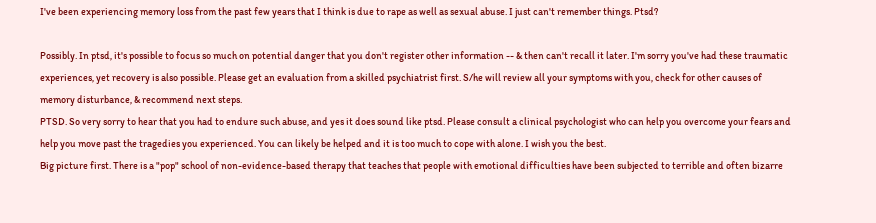I've been experiencing memory loss from the past few years that I think is due to rape as well as sexual abuse. I just can't remember things. Ptsd?

Possibly. In ptsd, it's possible to focus so much on potential danger that you don't register other information -- & then can't recall it later. I'm sorry you've had these traumatic experiences, yet recovery is also possible. Please get an evaluation from a skilled psychiatrist first. S/he will review all your symptoms with you, check for other causes of memory disturbance, & recommend next steps.
PTSD. So very sorry to hear that you had to endure such abuse, and yes it does sound like ptsd. Please consult a clinical psychologist who can help you overcome your fears and help you move past the tragedies you experienced. You can likely be helped and it is too much to cope with alone. I wish you the best.
Big picture first. There is a "pop" school of non-evidence-based therapy that teaches that people with emotional difficulties have been subjected to terrible and often bizarre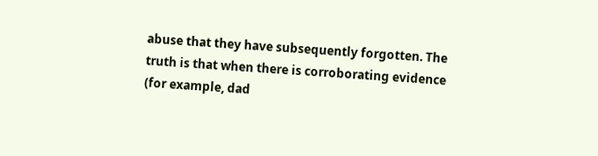abuse that they have subsequently forgotten. The truth is that when there is corroborating evidence (for example, dad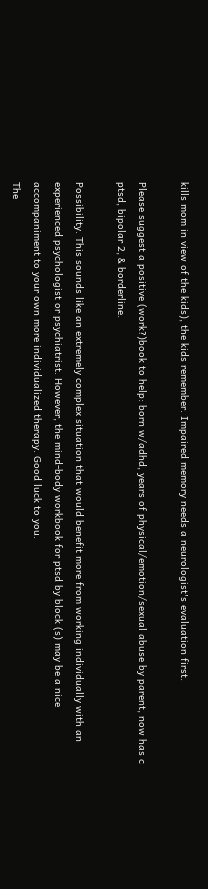kills mom in view of the kids), the kids remember. Impaired memory needs a neurologist's evaluation first.

Please suggest a positive (work?)book to help: born w/adhd, years of physical/emotion/sexual abuse by parent, now has c ptsd, bipolar 2, & borderline.

Possibility. This sounds like an extremely complex situation that would benefit more from working individually with an experienced psychologist or psychiatrist. However, the mind-body workbook for ptsd by block (s) may be a nice accompaniment to your own more individualized therapy. Good luck to you.
The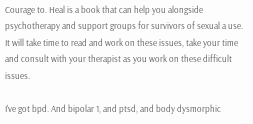Courage to. Heal is a book that can help you alongside psychotherapy and support groups for survivors of sexual a use. It will take time to read and work on these issues, take your time and consult with your therapist as you work on these difficult issues.

I've got bpd. And bipolar 1, and ptsd, and body dysmorphic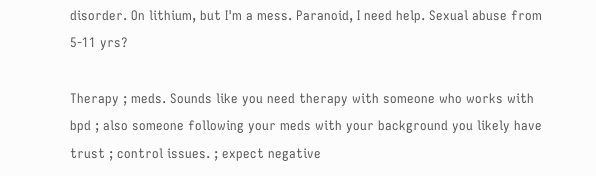disorder. On lithium, but I'm a mess. Paranoid, I need help. Sexual abuse from 5-11 yrs?

Therapy ; meds. Sounds like you need therapy with someone who works with bpd ; also someone following your meds with your background you likely have trust ; control issues. ; expect negative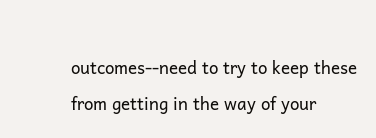outcomes--need to try to keep these from getting in the way of your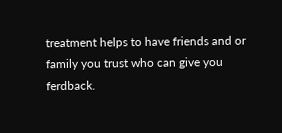treatment helps to have friends and or family you trust who can give you ferdback.